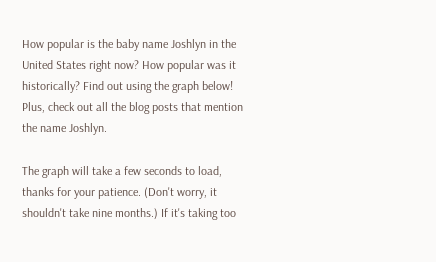How popular is the baby name Joshlyn in the United States right now? How popular was it historically? Find out using the graph below! Plus, check out all the blog posts that mention the name Joshlyn.

The graph will take a few seconds to load, thanks for your patience. (Don't worry, it shouldn't take nine months.) If it's taking too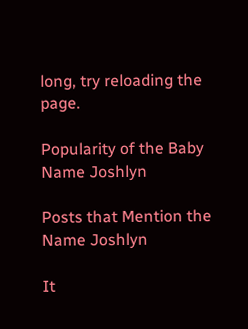long, try reloading the page.

Popularity of the Baby Name Joshlyn

Posts that Mention the Name Joshlyn

It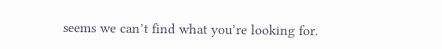seems we can’t find what you’re looking for.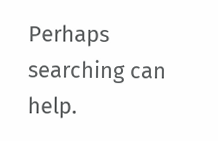Perhaps searching can help.